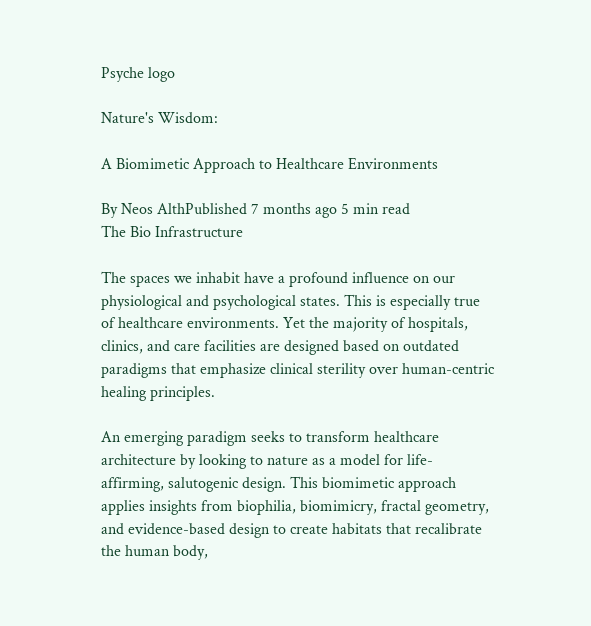Psyche logo

Nature's Wisdom:

A Biomimetic Approach to Healthcare Environments

By Neos AlthPublished 7 months ago 5 min read
The Bio Infrastructure

The spaces we inhabit have a profound influence on our physiological and psychological states. This is especially true of healthcare environments. Yet the majority of hospitals, clinics, and care facilities are designed based on outdated paradigms that emphasize clinical sterility over human-centric healing principles.

An emerging paradigm seeks to transform healthcare architecture by looking to nature as a model for life-affirming, salutogenic design. This biomimetic approach applies insights from biophilia, biomimicry, fractal geometry, and evidence-based design to create habitats that recalibrate the human body,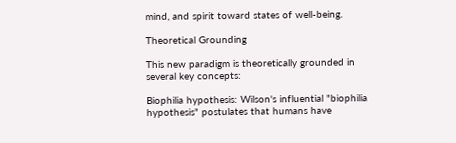mind, and spirit toward states of well-being.

Theoretical Grounding

This new paradigm is theoretically grounded in several key concepts:

Biophilia hypothesis: Wilson's influential "biophilia hypothesis" postulates that humans have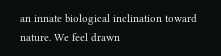an innate biological inclination toward nature. We feel drawn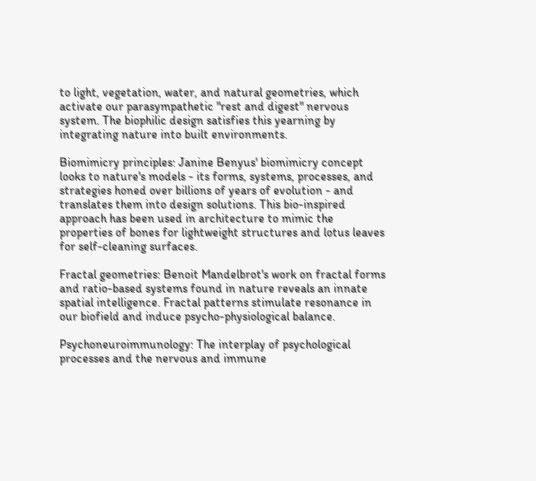to light, vegetation, water, and natural geometries, which activate our parasympathetic "rest and digest" nervous system. The biophilic design satisfies this yearning by integrating nature into built environments.

Biomimicry principles: Janine Benyus' biomimicry concept looks to nature's models - its forms, systems, processes, and strategies honed over billions of years of evolution - and translates them into design solutions. This bio-inspired approach has been used in architecture to mimic the properties of bones for lightweight structures and lotus leaves for self-cleaning surfaces.

Fractal geometries: Benoit Mandelbrot's work on fractal forms and ratio-based systems found in nature reveals an innate spatial intelligence. Fractal patterns stimulate resonance in our biofield and induce psycho-physiological balance.

Psychoneuroimmunology: The interplay of psychological processes and the nervous and immune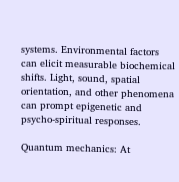systems. Environmental factors can elicit measurable biochemical shifts. Light, sound, spatial orientation, and other phenomena can prompt epigenetic and psycho-spiritual responses.

Quantum mechanics: At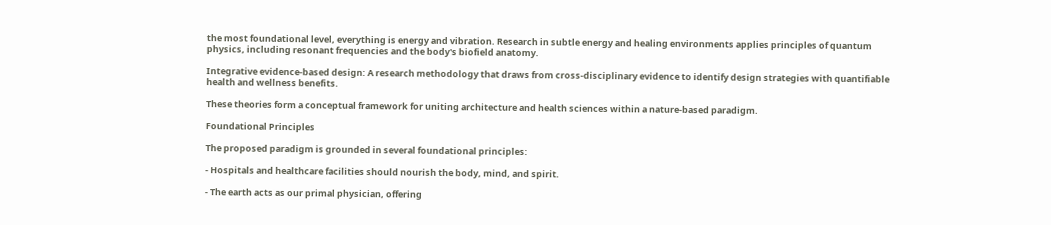the most foundational level, everything is energy and vibration. Research in subtle energy and healing environments applies principles of quantum physics, including resonant frequencies and the body's biofield anatomy.

Integrative evidence-based design: A research methodology that draws from cross-disciplinary evidence to identify design strategies with quantifiable health and wellness benefits.

These theories form a conceptual framework for uniting architecture and health sciences within a nature-based paradigm.

Foundational Principles

The proposed paradigm is grounded in several foundational principles:

- Hospitals and healthcare facilities should nourish the body, mind, and spirit.

- The earth acts as our primal physician, offering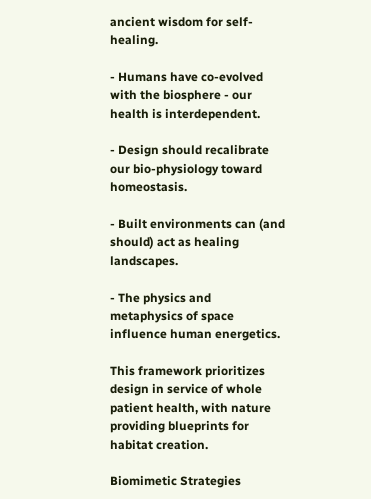ancient wisdom for self-healing.

- Humans have co-evolved with the biosphere - our health is interdependent.

- Design should recalibrate our bio-physiology toward homeostasis.

- Built environments can (and should) act as healing landscapes.

- The physics and metaphysics of space influence human energetics.

This framework prioritizes design in service of whole patient health, with nature providing blueprints for habitat creation.

Biomimetic Strategies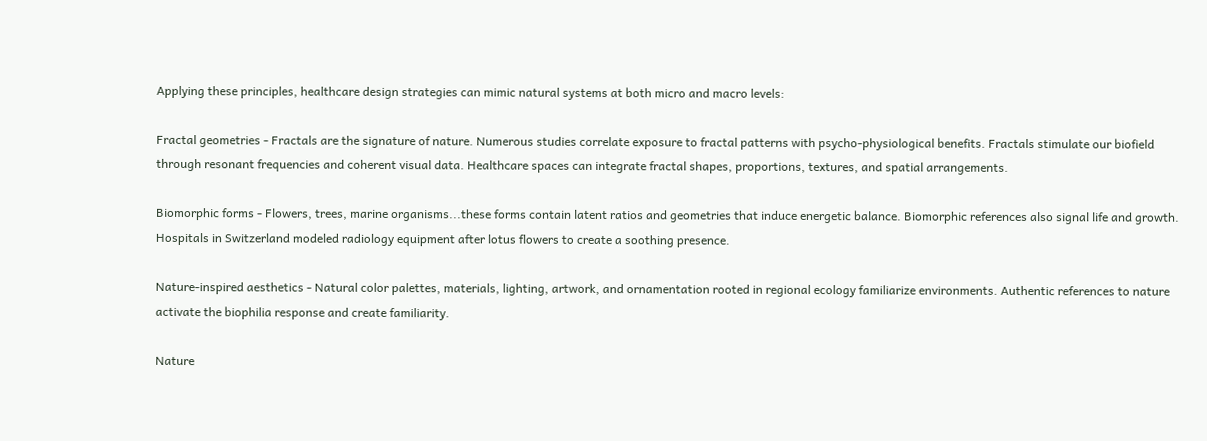Applying these principles, healthcare design strategies can mimic natural systems at both micro and macro levels:

Fractal geometries - Fractals are the signature of nature. Numerous studies correlate exposure to fractal patterns with psycho-physiological benefits. Fractals stimulate our biofield through resonant frequencies and coherent visual data. Healthcare spaces can integrate fractal shapes, proportions, textures, and spatial arrangements.

Biomorphic forms - Flowers, trees, marine organisms...these forms contain latent ratios and geometries that induce energetic balance. Biomorphic references also signal life and growth. Hospitals in Switzerland modeled radiology equipment after lotus flowers to create a soothing presence.

Nature-inspired aesthetics - Natural color palettes, materials, lighting, artwork, and ornamentation rooted in regional ecology familiarize environments. Authentic references to nature activate the biophilia response and create familiarity.

Nature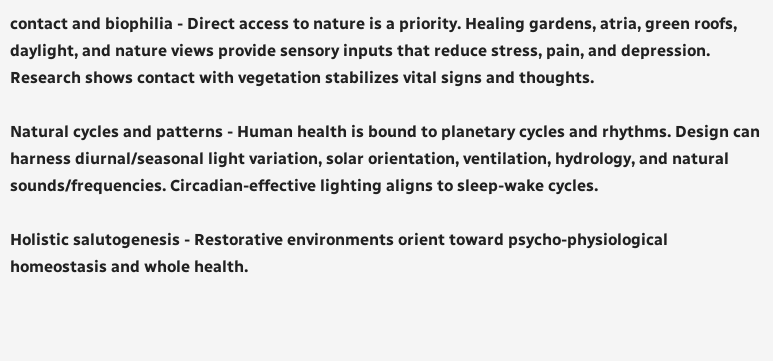contact and biophilia - Direct access to nature is a priority. Healing gardens, atria, green roofs, daylight, and nature views provide sensory inputs that reduce stress, pain, and depression. Research shows contact with vegetation stabilizes vital signs and thoughts.

Natural cycles and patterns - Human health is bound to planetary cycles and rhythms. Design can harness diurnal/seasonal light variation, solar orientation, ventilation, hydrology, and natural sounds/frequencies. Circadian-effective lighting aligns to sleep-wake cycles.

Holistic salutogenesis - Restorative environments orient toward psycho-physiological homeostasis and whole health.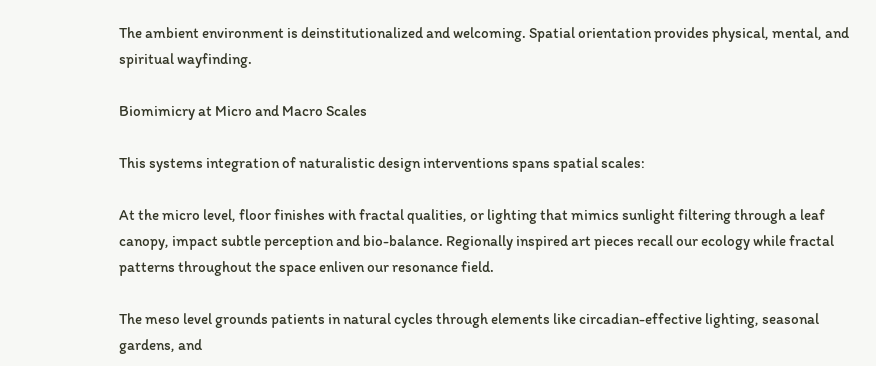The ambient environment is deinstitutionalized and welcoming. Spatial orientation provides physical, mental, and spiritual wayfinding.

Biomimicry at Micro and Macro Scales

This systems integration of naturalistic design interventions spans spatial scales:

At the micro level, floor finishes with fractal qualities, or lighting that mimics sunlight filtering through a leaf canopy, impact subtle perception and bio-balance. Regionally inspired art pieces recall our ecology while fractal patterns throughout the space enliven our resonance field.

The meso level grounds patients in natural cycles through elements like circadian-effective lighting, seasonal gardens, and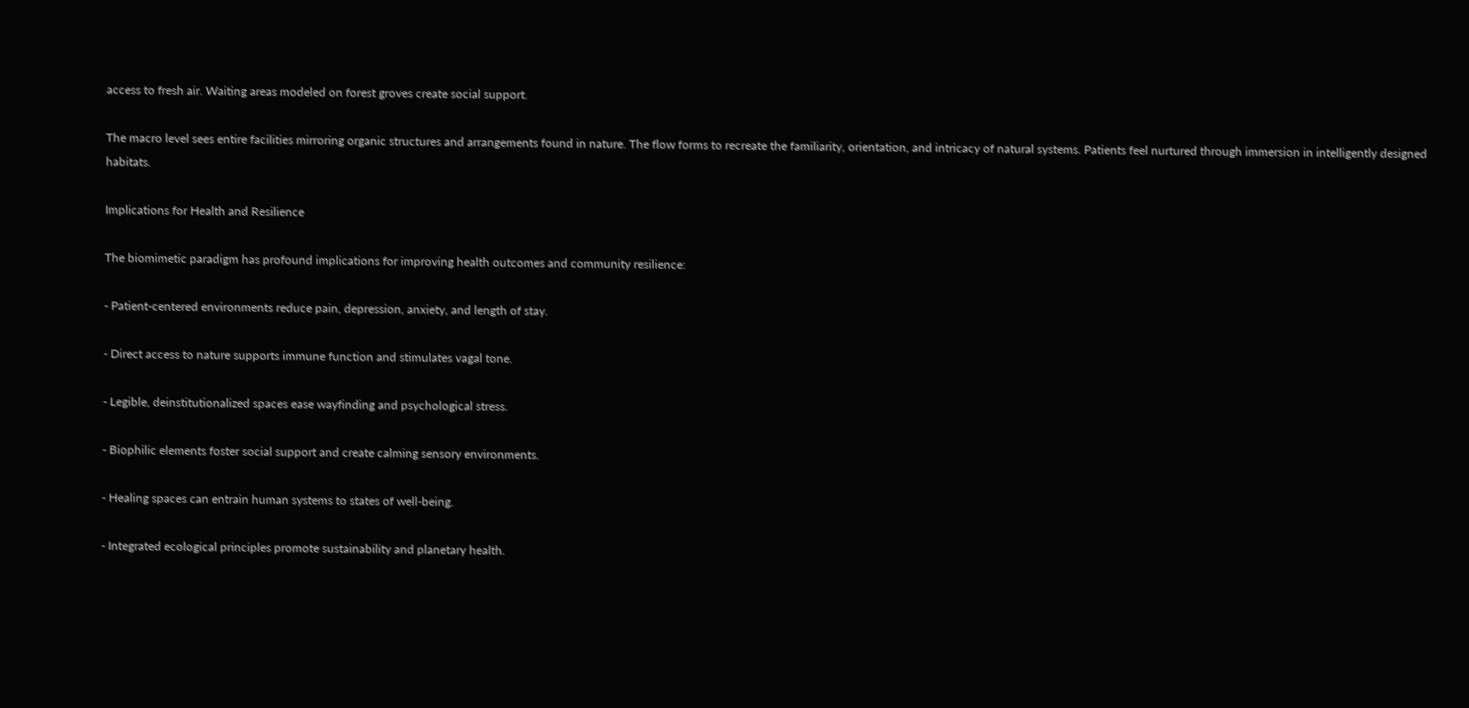access to fresh air. Waiting areas modeled on forest groves create social support.

The macro level sees entire facilities mirroring organic structures and arrangements found in nature. The flow forms to recreate the familiarity, orientation, and intricacy of natural systems. Patients feel nurtured through immersion in intelligently designed habitats.

Implications for Health and Resilience

The biomimetic paradigm has profound implications for improving health outcomes and community resilience:

- Patient-centered environments reduce pain, depression, anxiety, and length of stay.

- Direct access to nature supports immune function and stimulates vagal tone.

- Legible, deinstitutionalized spaces ease wayfinding and psychological stress.

- Biophilic elements foster social support and create calming sensory environments.

- Healing spaces can entrain human systems to states of well-being.

- Integrated ecological principles promote sustainability and planetary health.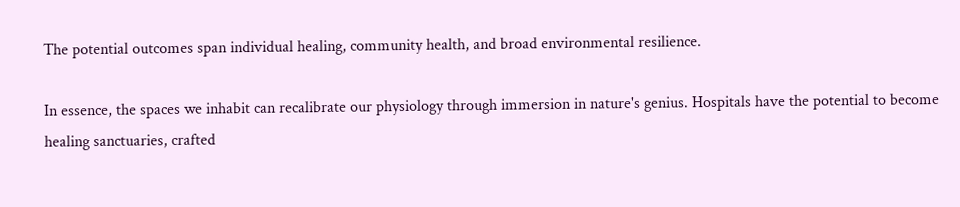The potential outcomes span individual healing, community health, and broad environmental resilience.

In essence, the spaces we inhabit can recalibrate our physiology through immersion in nature's genius. Hospitals have the potential to become healing sanctuaries, crafted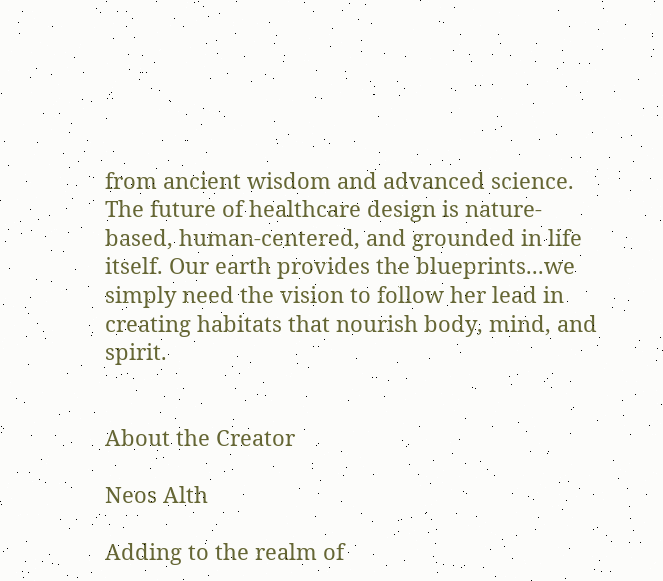from ancient wisdom and advanced science. The future of healthcare design is nature-based, human-centered, and grounded in life itself. Our earth provides the blueprints...we simply need the vision to follow her lead in creating habitats that nourish body, mind, and spirit.


About the Creator

Neos Alth

Adding to the realm of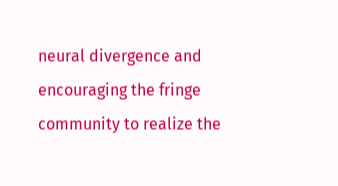neural divergence and encouraging the fringe community to realize the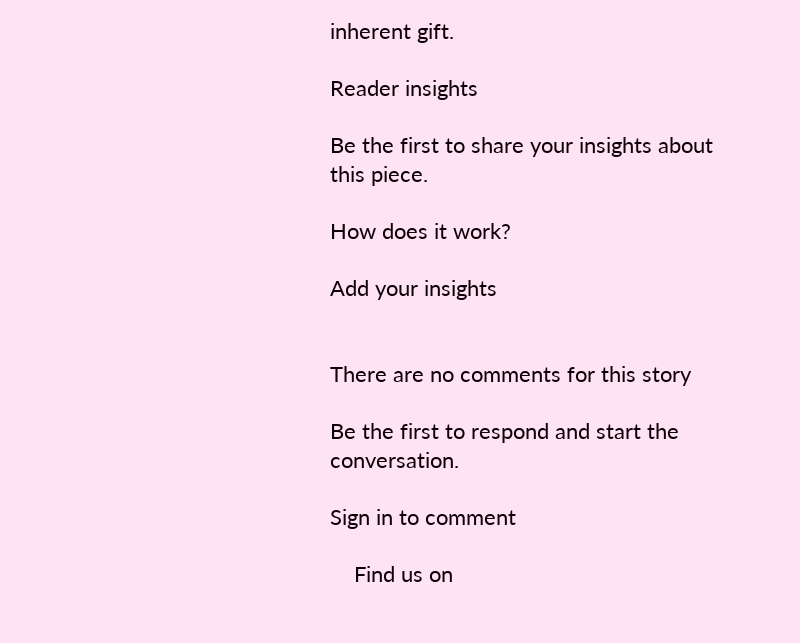inherent gift.

Reader insights

Be the first to share your insights about this piece.

How does it work?

Add your insights


There are no comments for this story

Be the first to respond and start the conversation.

Sign in to comment

    Find us on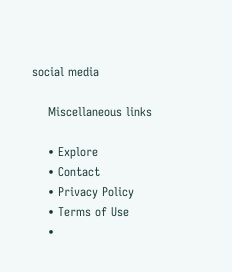social media

    Miscellaneous links

    • Explore
    • Contact
    • Privacy Policy
    • Terms of Use
    •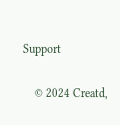Support

    © 2024 Creatd,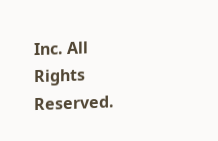Inc. All Rights Reserved.